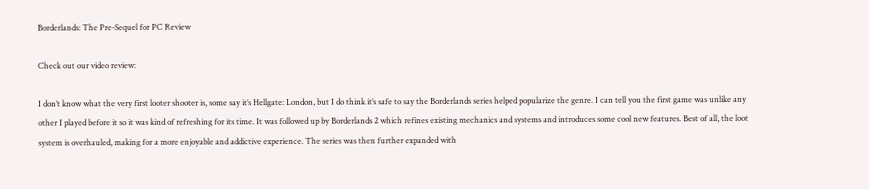Borderlands: The Pre-Sequel for PC Review

Check out our video review:

I don’t know what the very first looter shooter is, some say it’s Hellgate: London, but I do think it’s safe to say the Borderlands series helped popularize the genre. I can tell you the first game was unlike any other I played before it so it was kind of refreshing for its time. It was followed up by Borderlands 2 which refines existing mechanics and systems and introduces some cool new features. Best of all, the loot system is overhauled, making for a more enjoyable and addictive experience. The series was then further expanded with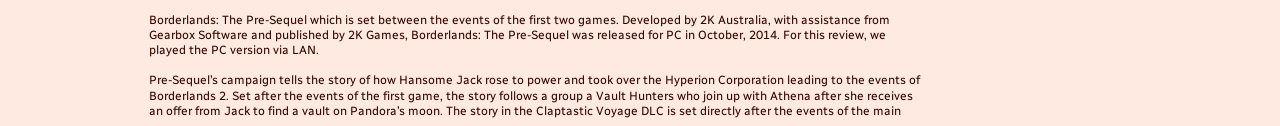Borderlands: The Pre-Sequel which is set between the events of the first two games. Developed by 2K Australia, with assistance from Gearbox Software and published by 2K Games, Borderlands: The Pre-Sequel was released for PC in October, 2014. For this review, we played the PC version via LAN.

Pre-Sequel’s campaign tells the story of how Hansome Jack rose to power and took over the Hyperion Corporation leading to the events of Borderlands 2. Set after the events of the first game, the story follows a group a Vault Hunters who join up with Athena after she receives an offer from Jack to find a vault on Pandora’s moon. The story in the Claptastic Voyage DLC is set directly after the events of the main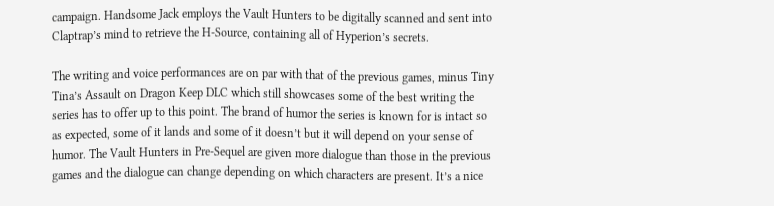campaign. Handsome Jack employs the Vault Hunters to be digitally scanned and sent into Claptrap’s mind to retrieve the H-Source, containing all of Hyperion’s secrets.

The writing and voice performances are on par with that of the previous games, minus Tiny Tina’s Assault on Dragon Keep DLC which still showcases some of the best writing the series has to offer up to this point. The brand of humor the series is known for is intact so as expected, some of it lands and some of it doesn’t but it will depend on your sense of humor. The Vault Hunters in Pre-Sequel are given more dialogue than those in the previous games and the dialogue can change depending on which characters are present. It’s a nice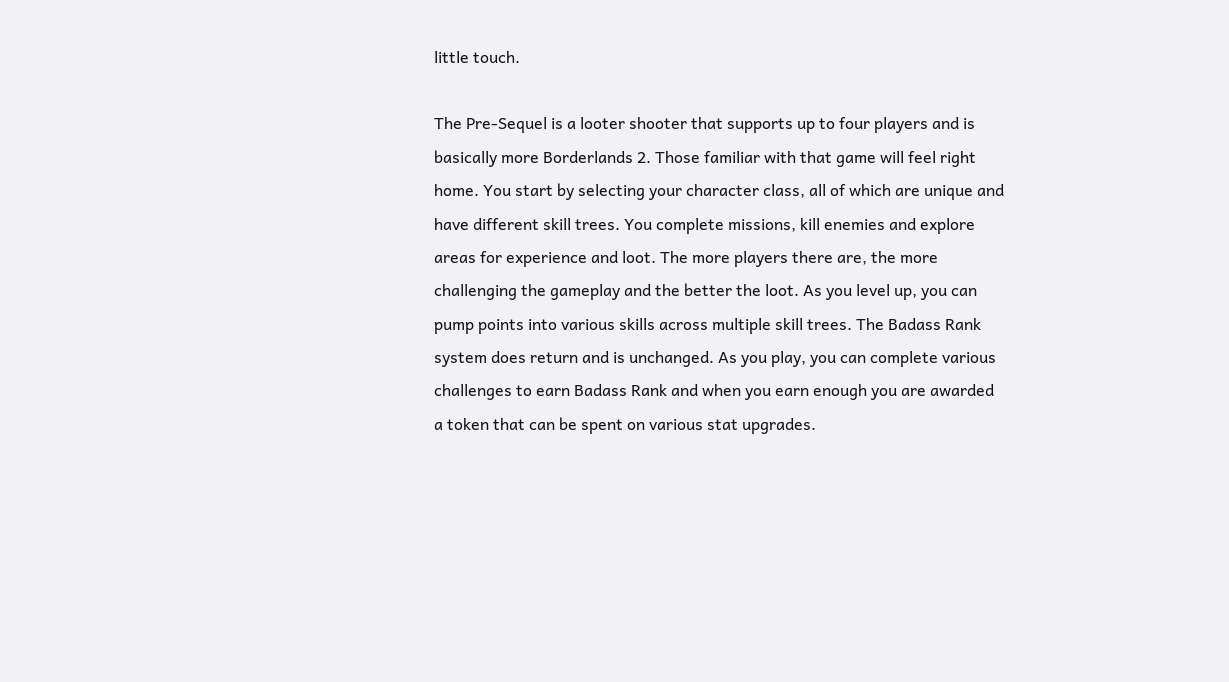little touch.

The Pre-Sequel is a looter shooter that supports up to four players and is basically more Borderlands 2. Those familiar with that game will feel right home. You start by selecting your character class, all of which are unique and have different skill trees. You complete missions, kill enemies and explore areas for experience and loot. The more players there are, the more challenging the gameplay and the better the loot. As you level up, you can pump points into various skills across multiple skill trees. The Badass Rank system does return and is unchanged. As you play, you can complete various challenges to earn Badass Rank and when you earn enough you are awarded a token that can be spent on various stat upgrades.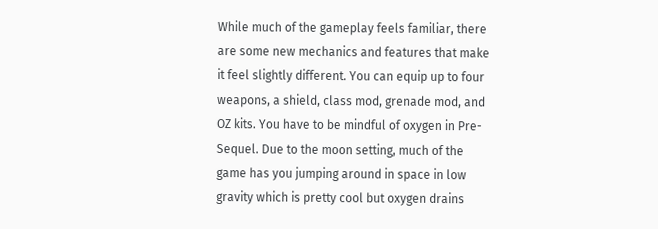While much of the gameplay feels familiar, there are some new mechanics and features that make it feel slightly different. You can equip up to four weapons, a shield, class mod, grenade mod, and OZ kits. You have to be mindful of oxygen in Pre-Sequel. Due to the moon setting, much of the game has you jumping around in space in low gravity which is pretty cool but oxygen drains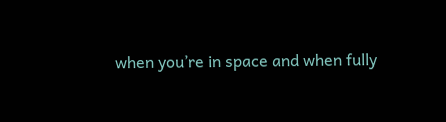when you’re in space and when fully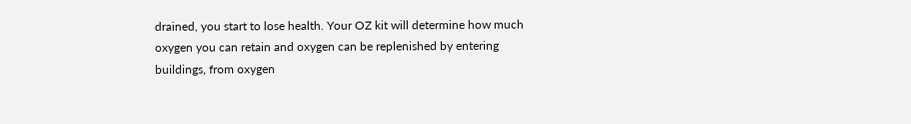drained, you start to lose health. Your OZ kit will determine how much oxygen you can retain and oxygen can be replenished by entering buildings, from oxygen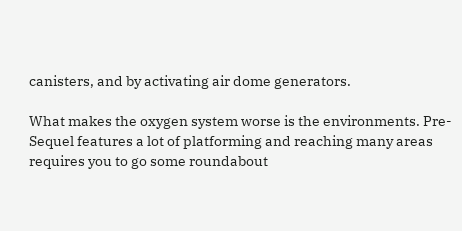canisters, and by activating air dome generators.

What makes the oxygen system worse is the environments. Pre-Sequel features a lot of platforming and reaching many areas requires you to go some roundabout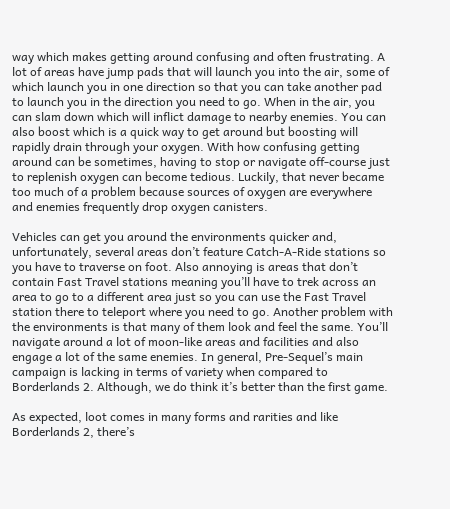way which makes getting around confusing and often frustrating. A lot of areas have jump pads that will launch you into the air, some of which launch you in one direction so that you can take another pad to launch you in the direction you need to go. When in the air, you can slam down which will inflict damage to nearby enemies. You can also boost which is a quick way to get around but boosting will rapidly drain through your oxygen. With how confusing getting around can be sometimes, having to stop or navigate off-course just to replenish oxygen can become tedious. Luckily, that never became too much of a problem because sources of oxygen are everywhere and enemies frequently drop oxygen canisters.

Vehicles can get you around the environments quicker and, unfortunately, several areas don’t feature Catch-A-Ride stations so you have to traverse on foot. Also annoying is areas that don’t contain Fast Travel stations meaning you’ll have to trek across an area to go to a different area just so you can use the Fast Travel station there to teleport where you need to go. Another problem with the environments is that many of them look and feel the same. You’ll navigate around a lot of moon-like areas and facilities and also engage a lot of the same enemies. In general, Pre-Sequel’s main campaign is lacking in terms of variety when compared to Borderlands 2. Although, we do think it’s better than the first game.

As expected, loot comes in many forms and rarities and like Borderlands 2, there’s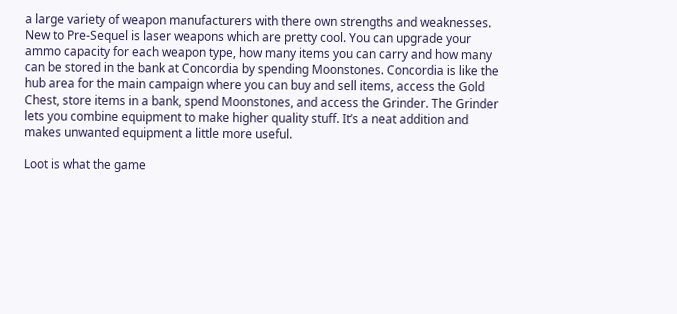a large variety of weapon manufacturers with there own strengths and weaknesses. New to Pre-Sequel is laser weapons which are pretty cool. You can upgrade your ammo capacity for each weapon type, how many items you can carry and how many can be stored in the bank at Concordia by spending Moonstones. Concordia is like the hub area for the main campaign where you can buy and sell items, access the Gold Chest, store items in a bank, spend Moonstones, and access the Grinder. The Grinder lets you combine equipment to make higher quality stuff. It’s a neat addition and makes unwanted equipment a little more useful.

Loot is what the game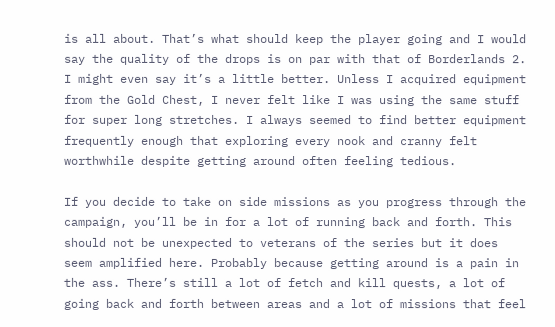is all about. That’s what should keep the player going and I would say the quality of the drops is on par with that of Borderlands 2. I might even say it’s a little better. Unless I acquired equipment from the Gold Chest, I never felt like I was using the same stuff for super long stretches. I always seemed to find better equipment frequently enough that exploring every nook and cranny felt worthwhile despite getting around often feeling tedious.

If you decide to take on side missions as you progress through the campaign, you’ll be in for a lot of running back and forth. This should not be unexpected to veterans of the series but it does seem amplified here. Probably because getting around is a pain in the ass. There’s still a lot of fetch and kill quests, a lot of going back and forth between areas and a lot of missions that feel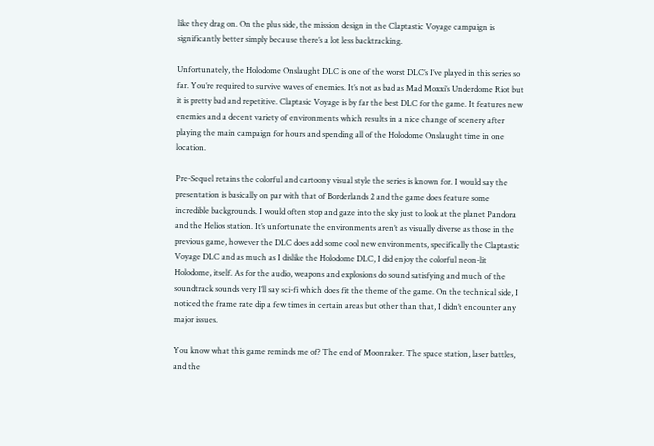like they drag on. On the plus side, the mission design in the Claptastic Voyage campaign is significantly better simply because there’s a lot less backtracking.

Unfortunately, the Holodome Onslaught DLC is one of the worst DLC’s I’ve played in this series so far. You’re required to survive waves of enemies. It’s not as bad as Mad Moxxi’s Underdome Riot but it is pretty bad and repetitive. Claptasic Voyage is by far the best DLC for the game. It features new enemies and a decent variety of environments which results in a nice change of scenery after playing the main campaign for hours and spending all of the Holodome Onslaught time in one location.

Pre-Sequel retains the colorful and cartoony visual style the series is known for. I would say the presentation is basically on par with that of Borderlands 2 and the game does feature some incredible backgrounds. I would often stop and gaze into the sky just to look at the planet Pandora and the Helios station. It’s unfortunate the environments aren’t as visually diverse as those in the previous game, however the DLC does add some cool new environments, specifically the Claptastic Voyage DLC and as much as I dislike the Holodome DLC, I did enjoy the colorful neon-lit Holodome, itself. As for the audio, weapons and explosions do sound satisfying and much of the soundtrack sounds very I’ll say sci-fi which does fit the theme of the game. On the technical side, I noticed the frame rate dip a few times in certain areas but other than that, I didn’t encounter any major issues.

You know what this game reminds me of? The end of Moonraker. The space station, laser battles, and the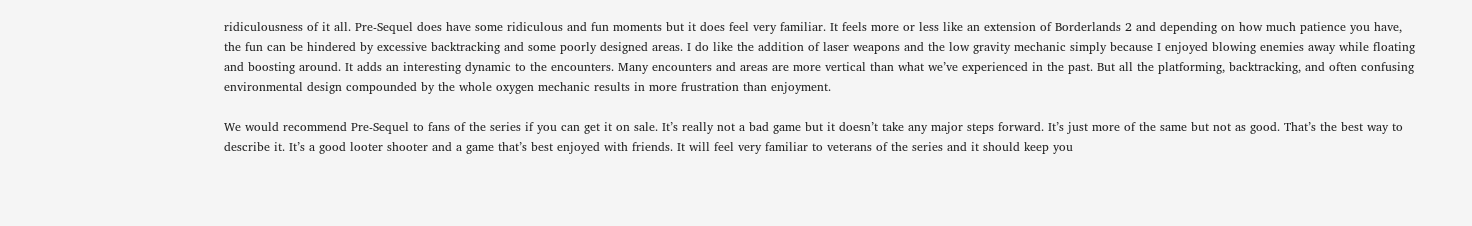ridiculousness of it all. Pre-Sequel does have some ridiculous and fun moments but it does feel very familiar. It feels more or less like an extension of Borderlands 2 and depending on how much patience you have, the fun can be hindered by excessive backtracking and some poorly designed areas. I do like the addition of laser weapons and the low gravity mechanic simply because I enjoyed blowing enemies away while floating and boosting around. It adds an interesting dynamic to the encounters. Many encounters and areas are more vertical than what we’ve experienced in the past. But all the platforming, backtracking, and often confusing environmental design compounded by the whole oxygen mechanic results in more frustration than enjoyment.

We would recommend Pre-Sequel to fans of the series if you can get it on sale. It’s really not a bad game but it doesn’t take any major steps forward. It’s just more of the same but not as good. That’s the best way to describe it. It’s a good looter shooter and a game that’s best enjoyed with friends. It will feel very familiar to veterans of the series and it should keep you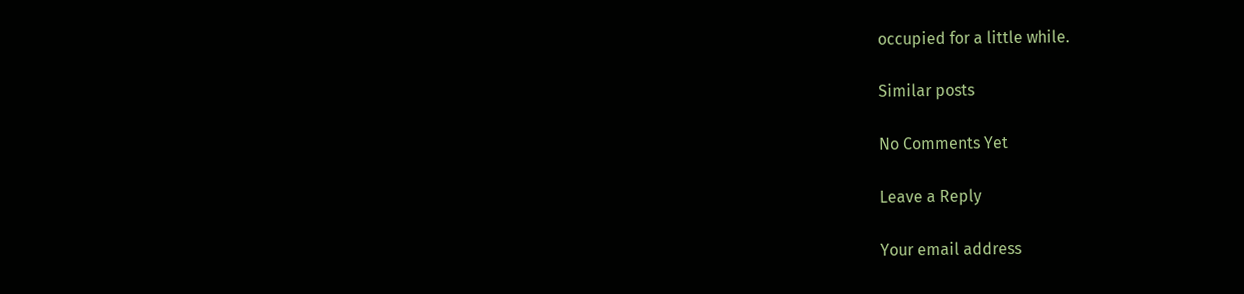occupied for a little while.

Similar posts

No Comments Yet

Leave a Reply

Your email address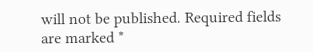will not be published. Required fields are marked *